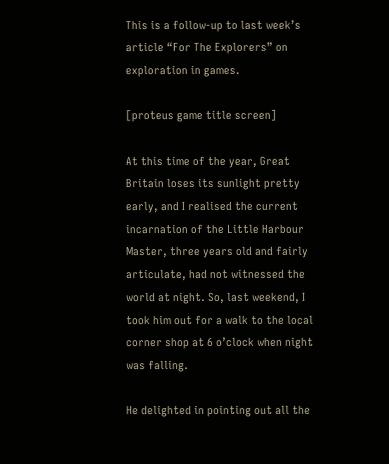This is a follow-up to last week’s article “For The Explorers” on exploration in games.

[proteus game title screen]

At this time of the year, Great Britain loses its sunlight pretty early, and I realised the current incarnation of the Little Harbour Master, three years old and fairly articulate, had not witnessed the world at night. So, last weekend, I took him out for a walk to the local corner shop at 6 o’clock when night was falling.

He delighted in pointing out all the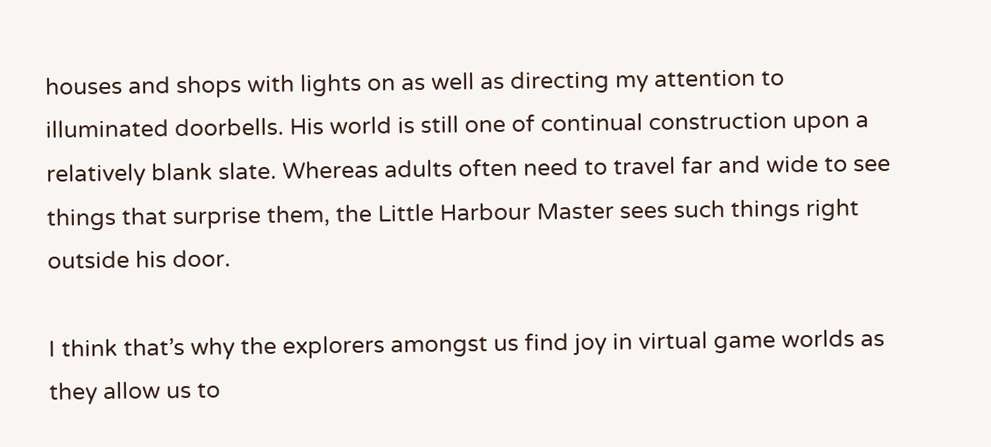houses and shops with lights on as well as directing my attention to illuminated doorbells. His world is still one of continual construction upon a relatively blank slate. Whereas adults often need to travel far and wide to see things that surprise them, the Little Harbour Master sees such things right outside his door.

I think that’s why the explorers amongst us find joy in virtual game worlds as they allow us to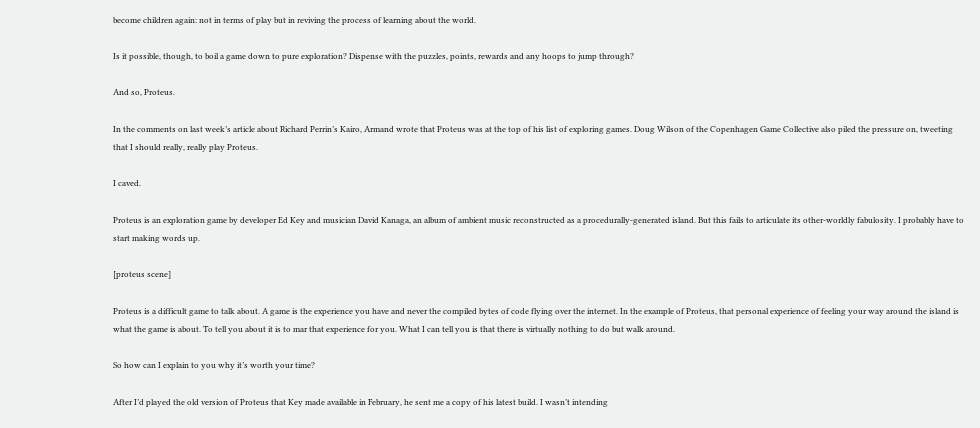become children again: not in terms of play but in reviving the process of learning about the world.

Is it possible, though, to boil a game down to pure exploration? Dispense with the puzzles, points, rewards and any hoops to jump through?

And so, Proteus.

In the comments on last week’s article about Richard Perrin’s Kairo, Armand wrote that Proteus was at the top of his list of exploring games. Doug Wilson of the Copenhagen Game Collective also piled the pressure on, tweeting that I should really, really play Proteus.

I caved.

Proteus is an exploration game by developer Ed Key and musician David Kanaga, an album of ambient music reconstructed as a procedurally-generated island. But this fails to articulate its other-worldly fabulosity. I probably have to start making words up.

[proteus scene]

Proteus is a difficult game to talk about. A game is the experience you have and never the compiled bytes of code flying over the internet. In the example of Proteus, that personal experience of feeling your way around the island is what the game is about. To tell you about it is to mar that experience for you. What I can tell you is that there is virtually nothing to do but walk around.

So how can I explain to you why it’s worth your time?

After I’d played the old version of Proteus that Key made available in February, he sent me a copy of his latest build. I wasn’t intending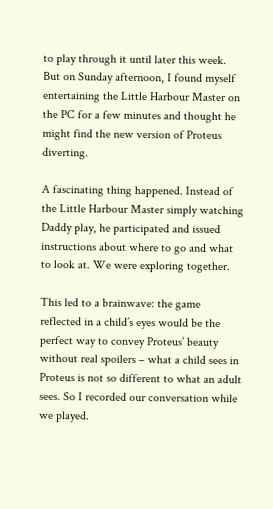to play through it until later this week. But on Sunday afternoon, I found myself entertaining the Little Harbour Master on the PC for a few minutes and thought he might find the new version of Proteus diverting.

A fascinating thing happened. Instead of the Little Harbour Master simply watching Daddy play, he participated and issued instructions about where to go and what to look at. We were exploring together.

This led to a brainwave: the game reflected in a child’s eyes would be the perfect way to convey Proteus’ beauty without real spoilers – what a child sees in Proteus is not so different to what an adult sees. So I recorded our conversation while we played.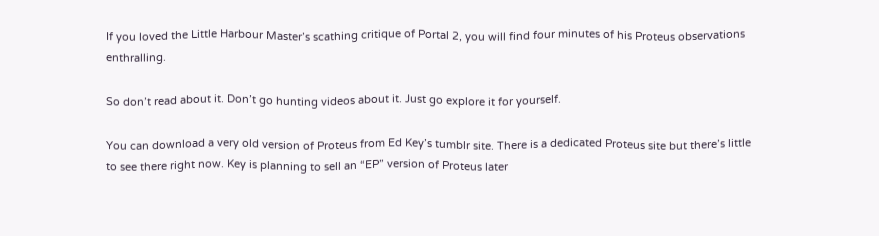If you loved the Little Harbour Master’s scathing critique of Portal 2, you will find four minutes of his Proteus observations enthralling.

So don’t read about it. Don’t go hunting videos about it. Just go explore it for yourself.

You can download a very old version of Proteus from Ed Key’s tumblr site. There is a dedicated Proteus site but there’s little to see there right now. Key is planning to sell an “EP” version of Proteus later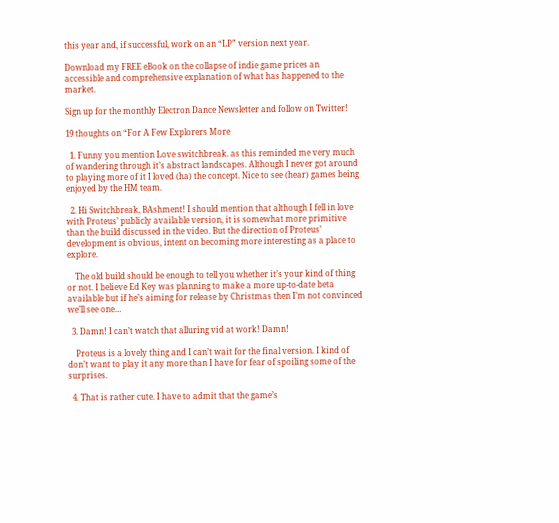this year and, if successful, work on an “LP” version next year.

Download my FREE eBook on the collapse of indie game prices an accessible and comprehensive explanation of what has happened to the market.

Sign up for the monthly Electron Dance Newsletter and follow on Twitter!

19 thoughts on “For A Few Explorers More

  1. Funny you mention Love switchbreak. as this reminded me very much of wandering through it’s abstract landscapes. Although I never got around to playing more of it I loved (ha) the concept. Nice to see (hear) games being enjoyed by the HM team.

  2. Hi Switchbreak, BAshment! I should mention that although I fell in love with Proteus’ publicly available version, it is somewhat more primitive than the build discussed in the video. But the direction of Proteus’ development is obvious, intent on becoming more interesting as a place to explore.

    The old build should be enough to tell you whether it’s your kind of thing or not. I believe Ed Key was planning to make a more up-to-date beta available but if he’s aiming for release by Christmas then I’m not convinced we’ll see one…

  3. Damn! I can’t watch that alluring vid at work! Damn!

    Proteus is a lovely thing and I can’t wait for the final version. I kind of don’t want to play it any more than I have for fear of spoiling some of the surprises.

  4. That is rather cute. I have to admit that the game’s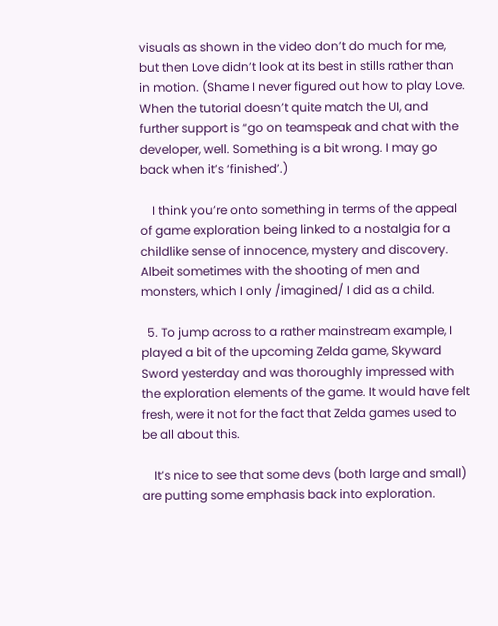visuals as shown in the video don’t do much for me, but then Love didn’t look at its best in stills rather than in motion. (Shame I never figured out how to play Love. When the tutorial doesn’t quite match the UI, and further support is “go on teamspeak and chat with the developer, well. Something is a bit wrong. I may go back when it’s ‘finished’.)

    I think you’re onto something in terms of the appeal of game exploration being linked to a nostalgia for a childlike sense of innocence, mystery and discovery. Albeit sometimes with the shooting of men and monsters, which I only /imagined/ I did as a child.

  5. To jump across to a rather mainstream example, I played a bit of the upcoming Zelda game, Skyward Sword yesterday and was thoroughly impressed with the exploration elements of the game. It would have felt fresh, were it not for the fact that Zelda games used to be all about this.

    It’s nice to see that some devs (both large and small) are putting some emphasis back into exploration.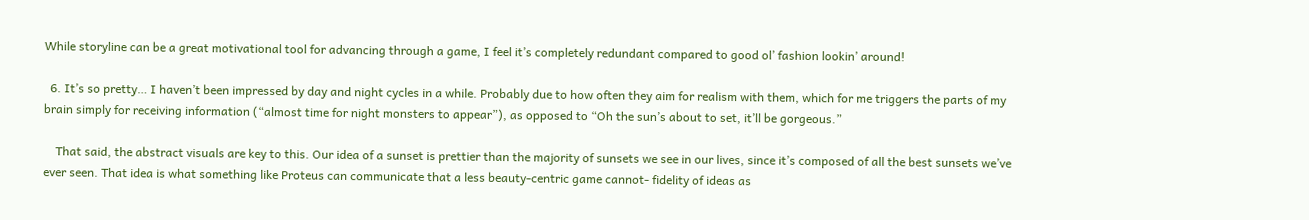While storyline can be a great motivational tool for advancing through a game, I feel it’s completely redundant compared to good ol’ fashion lookin’ around!

  6. It’s so pretty… I haven’t been impressed by day and night cycles in a while. Probably due to how often they aim for realism with them, which for me triggers the parts of my brain simply for receiving information (“almost time for night monsters to appear”), as opposed to “Oh the sun’s about to set, it’ll be gorgeous.”

    That said, the abstract visuals are key to this. Our idea of a sunset is prettier than the majority of sunsets we see in our lives, since it’s composed of all the best sunsets we’ve ever seen. That idea is what something like Proteus can communicate that a less beauty-centric game cannot- fidelity of ideas as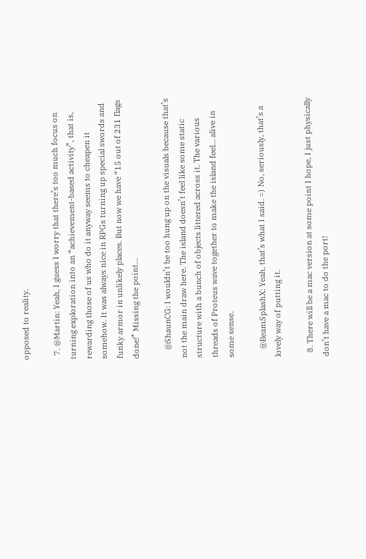opposed to reality.

  7. @Martin: Yeah, I guess I worry that there’s too much focus on turning exploration into an “achievement-based activity”, that is, rewarding those of us who do it anyway seems to cheapen it somehow. It was always nice in RPGs turning up special swords and funky armor in unlikely places. But now we have “15 out of 231 flags done!” Missing the point…

    @ShaunCG: I wouldn’t be too hung up on the visuals because that’s not the main draw here. The island doesn’t feel like some static structure with a bunch of objects littered across it. The various threads of Proteus wave together to make the island feel… alive in some sense.

    @BeamSplashX: Yeah, that’s what I said. =) No, seriously, that’s a lovely way of putting it.

  8. There will be a mac version at some point I hope, I just physically don’t have a mac to do the port!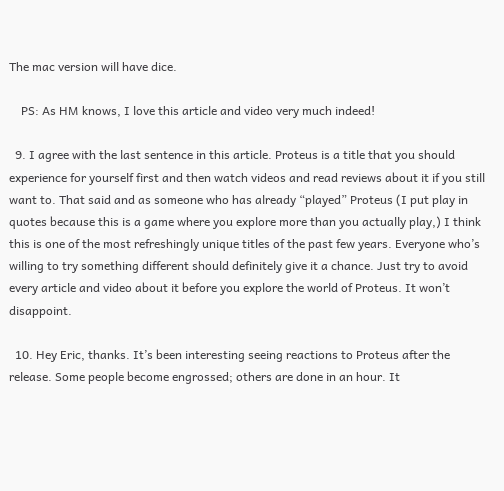The mac version will have dice.

    PS: As HM knows, I love this article and video very much indeed!

  9. I agree with the last sentence in this article. Proteus is a title that you should experience for yourself first and then watch videos and read reviews about it if you still want to. That said and as someone who has already “played” Proteus (I put play in quotes because this is a game where you explore more than you actually play,) I think this is one of the most refreshingly unique titles of the past few years. Everyone who’s willing to try something different should definitely give it a chance. Just try to avoid every article and video about it before you explore the world of Proteus. It won’t disappoint.

  10. Hey Eric, thanks. It’s been interesting seeing reactions to Proteus after the release. Some people become engrossed; others are done in an hour. It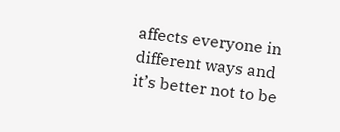affects everyone in different ways and it’s better not to be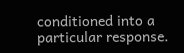conditioned into a particular response.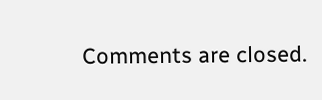Comments are closed.